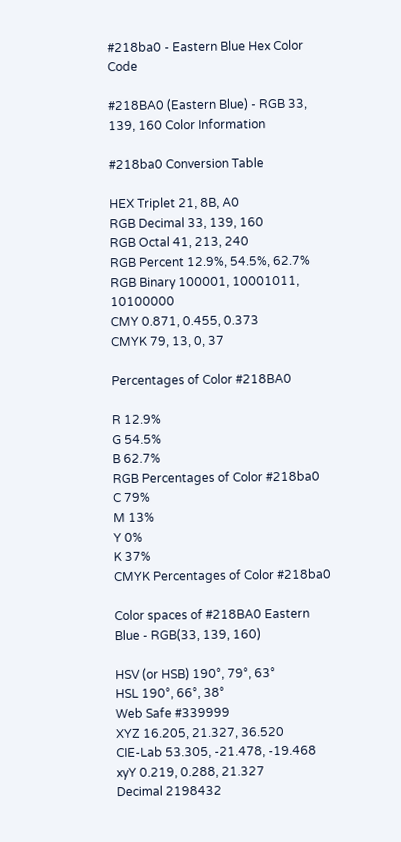#218ba0 - Eastern Blue Hex Color Code

#218BA0 (Eastern Blue) - RGB 33, 139, 160 Color Information

#218ba0 Conversion Table

HEX Triplet 21, 8B, A0
RGB Decimal 33, 139, 160
RGB Octal 41, 213, 240
RGB Percent 12.9%, 54.5%, 62.7%
RGB Binary 100001, 10001011, 10100000
CMY 0.871, 0.455, 0.373
CMYK 79, 13, 0, 37

Percentages of Color #218BA0

R 12.9%
G 54.5%
B 62.7%
RGB Percentages of Color #218ba0
C 79%
M 13%
Y 0%
K 37%
CMYK Percentages of Color #218ba0

Color spaces of #218BA0 Eastern Blue - RGB(33, 139, 160)

HSV (or HSB) 190°, 79°, 63°
HSL 190°, 66°, 38°
Web Safe #339999
XYZ 16.205, 21.327, 36.520
CIE-Lab 53.305, -21.478, -19.468
xyY 0.219, 0.288, 21.327
Decimal 2198432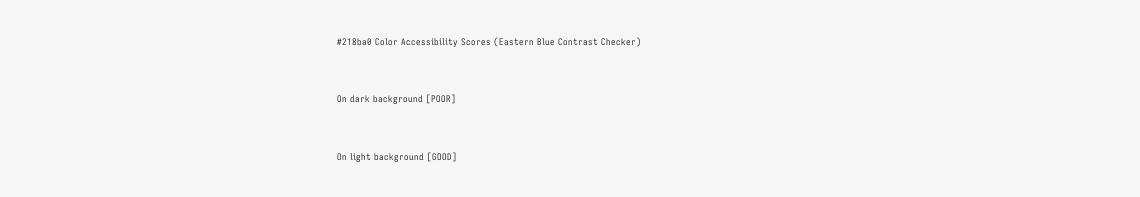#218ba0 Color Accessibility Scores (Eastern Blue Contrast Checker)


On dark background [POOR]


On light background [GOOD]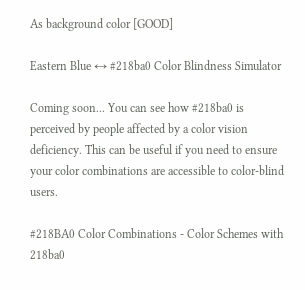As background color [GOOD]

Eastern Blue ↔ #218ba0 Color Blindness Simulator

Coming soon... You can see how #218ba0 is perceived by people affected by a color vision deficiency. This can be useful if you need to ensure your color combinations are accessible to color-blind users.

#218BA0 Color Combinations - Color Schemes with 218ba0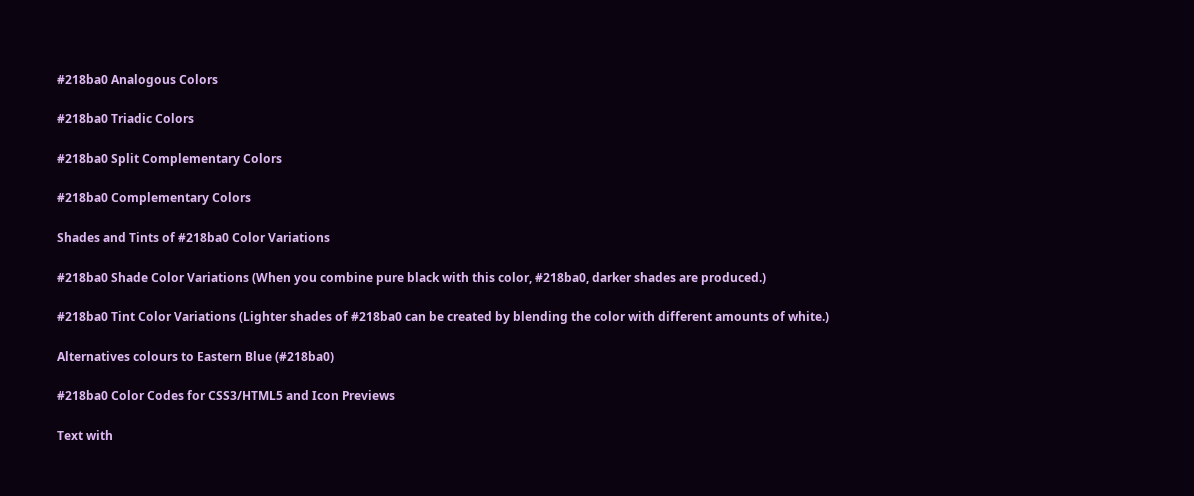#218ba0 Analogous Colors

#218ba0 Triadic Colors

#218ba0 Split Complementary Colors

#218ba0 Complementary Colors

Shades and Tints of #218ba0 Color Variations

#218ba0 Shade Color Variations (When you combine pure black with this color, #218ba0, darker shades are produced.)

#218ba0 Tint Color Variations (Lighter shades of #218ba0 can be created by blending the color with different amounts of white.)

Alternatives colours to Eastern Blue (#218ba0)

#218ba0 Color Codes for CSS3/HTML5 and Icon Previews

Text with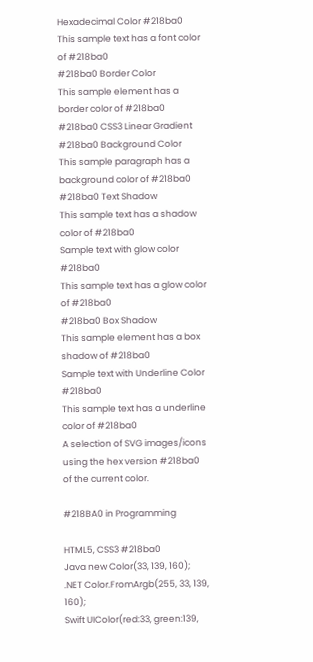Hexadecimal Color #218ba0
This sample text has a font color of #218ba0
#218ba0 Border Color
This sample element has a border color of #218ba0
#218ba0 CSS3 Linear Gradient
#218ba0 Background Color
This sample paragraph has a background color of #218ba0
#218ba0 Text Shadow
This sample text has a shadow color of #218ba0
Sample text with glow color #218ba0
This sample text has a glow color of #218ba0
#218ba0 Box Shadow
This sample element has a box shadow of #218ba0
Sample text with Underline Color #218ba0
This sample text has a underline color of #218ba0
A selection of SVG images/icons using the hex version #218ba0 of the current color.

#218BA0 in Programming

HTML5, CSS3 #218ba0
Java new Color(33, 139, 160);
.NET Color.FromArgb(255, 33, 139, 160);
Swift UIColor(red:33, green:139,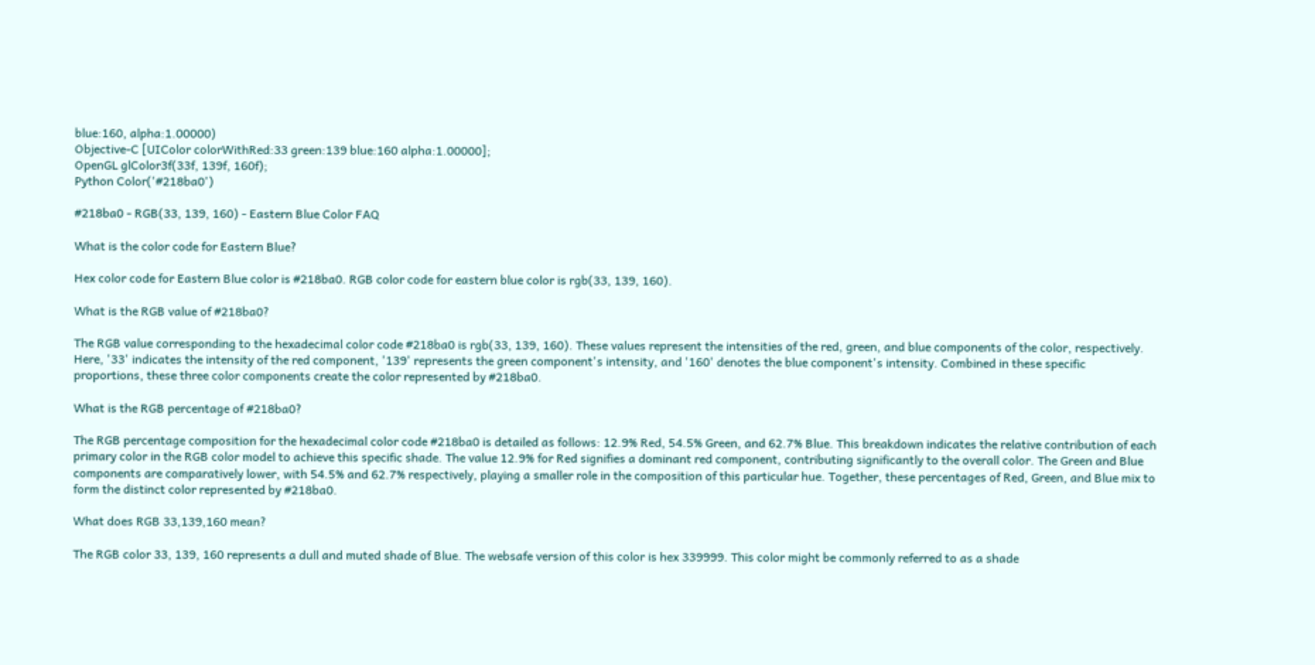blue:160, alpha:1.00000)
Objective-C [UIColor colorWithRed:33 green:139 blue:160 alpha:1.00000];
OpenGL glColor3f(33f, 139f, 160f);
Python Color('#218ba0')

#218ba0 - RGB(33, 139, 160) - Eastern Blue Color FAQ

What is the color code for Eastern Blue?

Hex color code for Eastern Blue color is #218ba0. RGB color code for eastern blue color is rgb(33, 139, 160).

What is the RGB value of #218ba0?

The RGB value corresponding to the hexadecimal color code #218ba0 is rgb(33, 139, 160). These values represent the intensities of the red, green, and blue components of the color, respectively. Here, '33' indicates the intensity of the red component, '139' represents the green component's intensity, and '160' denotes the blue component's intensity. Combined in these specific proportions, these three color components create the color represented by #218ba0.

What is the RGB percentage of #218ba0?

The RGB percentage composition for the hexadecimal color code #218ba0 is detailed as follows: 12.9% Red, 54.5% Green, and 62.7% Blue. This breakdown indicates the relative contribution of each primary color in the RGB color model to achieve this specific shade. The value 12.9% for Red signifies a dominant red component, contributing significantly to the overall color. The Green and Blue components are comparatively lower, with 54.5% and 62.7% respectively, playing a smaller role in the composition of this particular hue. Together, these percentages of Red, Green, and Blue mix to form the distinct color represented by #218ba0.

What does RGB 33,139,160 mean?

The RGB color 33, 139, 160 represents a dull and muted shade of Blue. The websafe version of this color is hex 339999. This color might be commonly referred to as a shade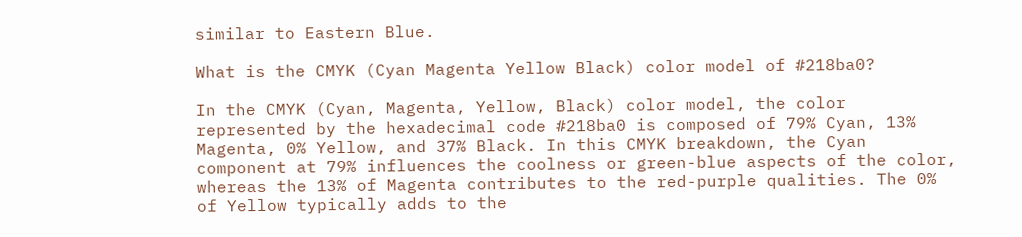similar to Eastern Blue.

What is the CMYK (Cyan Magenta Yellow Black) color model of #218ba0?

In the CMYK (Cyan, Magenta, Yellow, Black) color model, the color represented by the hexadecimal code #218ba0 is composed of 79% Cyan, 13% Magenta, 0% Yellow, and 37% Black. In this CMYK breakdown, the Cyan component at 79% influences the coolness or green-blue aspects of the color, whereas the 13% of Magenta contributes to the red-purple qualities. The 0% of Yellow typically adds to the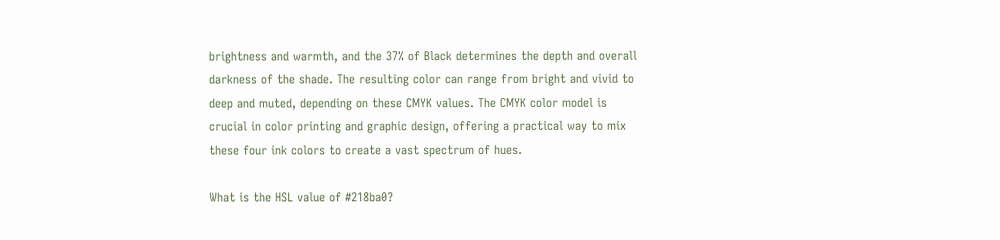brightness and warmth, and the 37% of Black determines the depth and overall darkness of the shade. The resulting color can range from bright and vivid to deep and muted, depending on these CMYK values. The CMYK color model is crucial in color printing and graphic design, offering a practical way to mix these four ink colors to create a vast spectrum of hues.

What is the HSL value of #218ba0?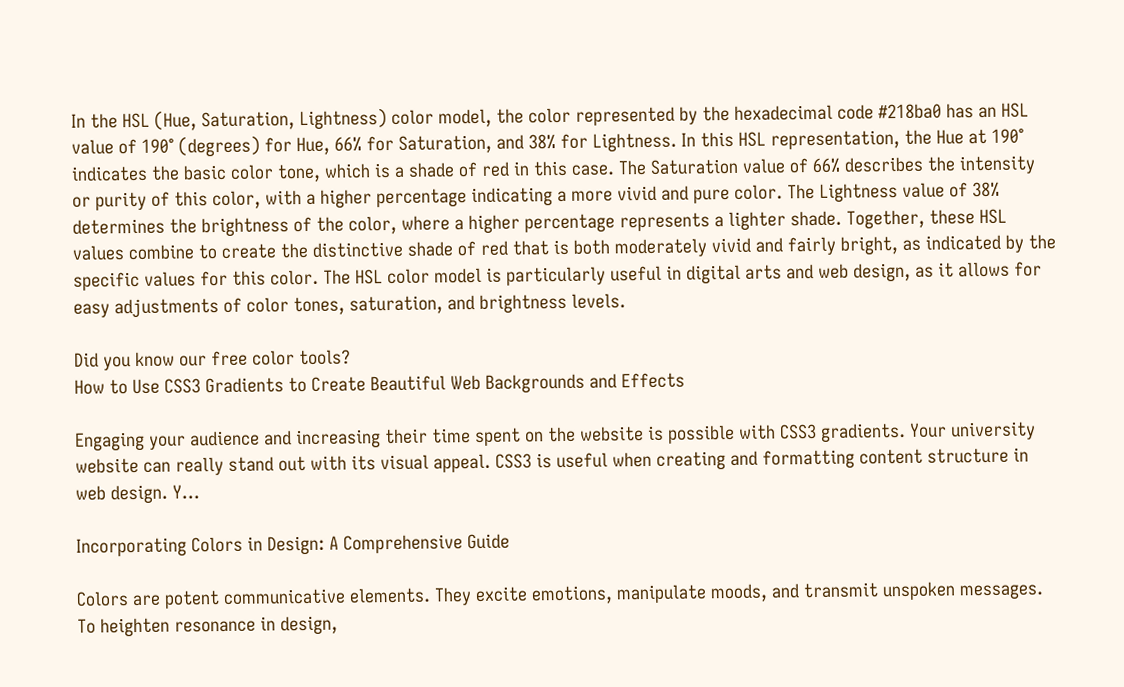In the HSL (Hue, Saturation, Lightness) color model, the color represented by the hexadecimal code #218ba0 has an HSL value of 190° (degrees) for Hue, 66% for Saturation, and 38% for Lightness. In this HSL representation, the Hue at 190° indicates the basic color tone, which is a shade of red in this case. The Saturation value of 66% describes the intensity or purity of this color, with a higher percentage indicating a more vivid and pure color. The Lightness value of 38% determines the brightness of the color, where a higher percentage represents a lighter shade. Together, these HSL values combine to create the distinctive shade of red that is both moderately vivid and fairly bright, as indicated by the specific values for this color. The HSL color model is particularly useful in digital arts and web design, as it allows for easy adjustments of color tones, saturation, and brightness levels.

Did you know our free color tools?
How to Use CSS3 Gradients to Create Beautiful Web Backgrounds and Effects

Engaging your audience and increasing their time spent on the website is possible with CSS3 gradients. Your university website can really stand out with its visual appeal. CSS3 is useful when creating and formatting content structure in web design. Y...

Incorporating Colors in Design: A Comprehensive Guide

Colors are potent communicative elements. They excite emotions, manipulate moods, and transmit unspoken messages. To heighten resonance in design,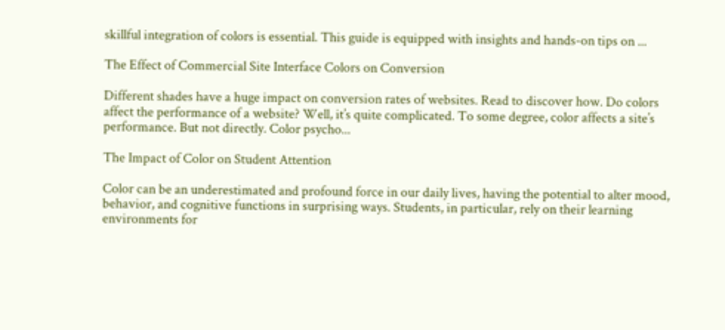skillful integration of colors is essential. This guide is equipped with insights and hands-on tips on ...

The Effect of Commercial Site Interface Colors on Conversion

Different shades have a huge impact on conversion rates of websites. Read to discover how. Do colors affect the performance of a website? Well, it’s quite complicated. To some degree, color affects a site’s performance. But not directly. Color psycho...

The Impact of Color on Student Attention

Color can be an underestimated and profound force in our daily lives, having the potential to alter mood, behavior, and cognitive functions in surprising ways. Students, in particular, rely on their learning environments for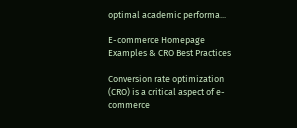optimal academic performa...

E-commerce Homepage Examples & CRO Best Practices

Conversion rate optimization (CRO) is a critical aspect of e-commerce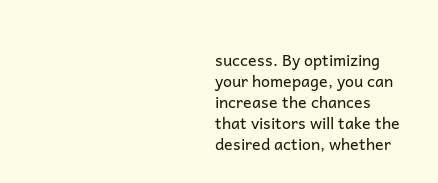success. By optimizing your homepage, you can increase the chances that visitors will take the desired action, whether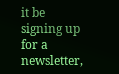it be signing up for a newsletter,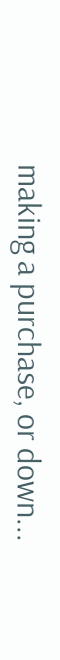making a purchase, or down...